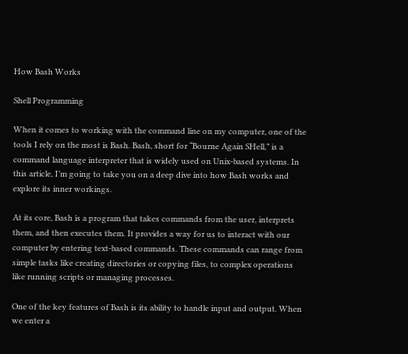How Bash Works

Shell Programming

When it comes to working with the command line on my computer, one of the tools I rely on the most is Bash. Bash, short for “Bourne Again SHell,” is a command language interpreter that is widely used on Unix-based systems. In this article, I’m going to take you on a deep dive into how Bash works and explore its inner workings.

At its core, Bash is a program that takes commands from the user, interprets them, and then executes them. It provides a way for us to interact with our computer by entering text-based commands. These commands can range from simple tasks like creating directories or copying files, to complex operations like running scripts or managing processes.

One of the key features of Bash is its ability to handle input and output. When we enter a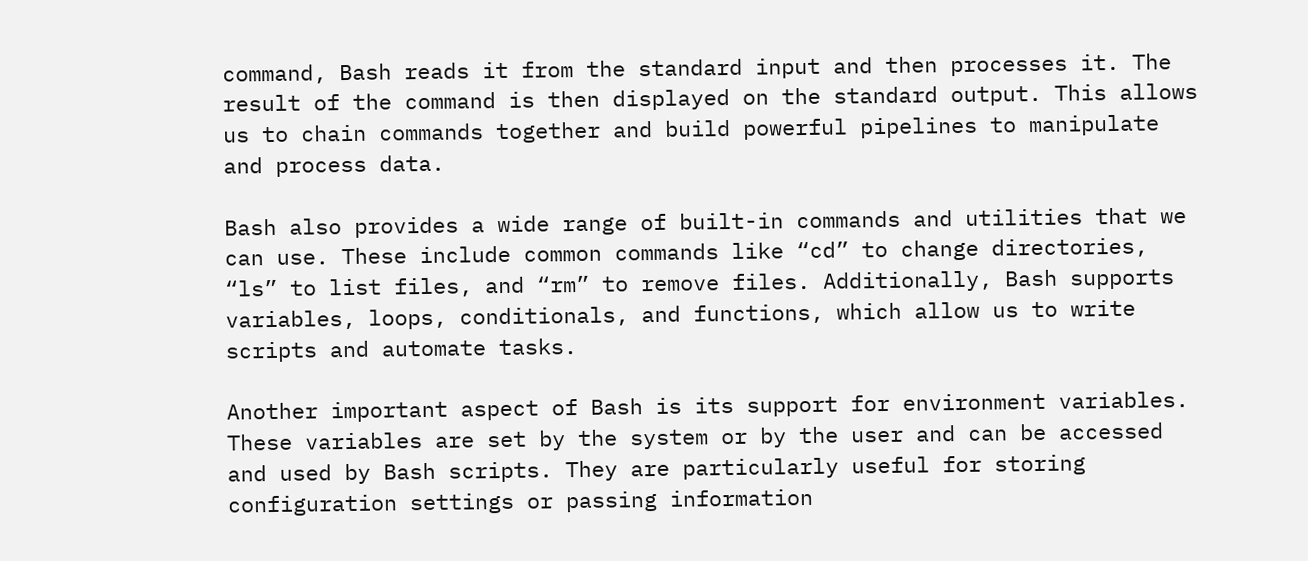command, Bash reads it from the standard input and then processes it. The result of the command is then displayed on the standard output. This allows us to chain commands together and build powerful pipelines to manipulate and process data.

Bash also provides a wide range of built-in commands and utilities that we can use. These include common commands like “cd” to change directories, “ls” to list files, and “rm” to remove files. Additionally, Bash supports variables, loops, conditionals, and functions, which allow us to write scripts and automate tasks.

Another important aspect of Bash is its support for environment variables. These variables are set by the system or by the user and can be accessed and used by Bash scripts. They are particularly useful for storing configuration settings or passing information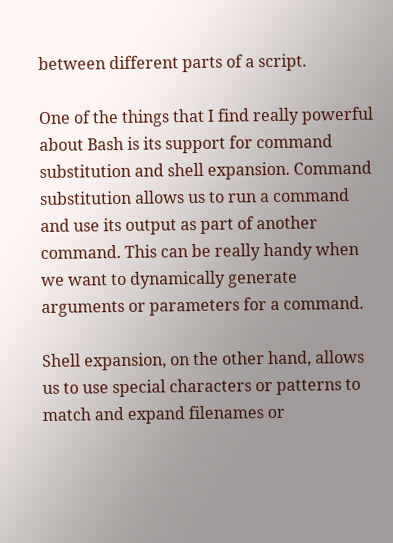between different parts of a script.

One of the things that I find really powerful about Bash is its support for command substitution and shell expansion. Command substitution allows us to run a command and use its output as part of another command. This can be really handy when we want to dynamically generate arguments or parameters for a command.

Shell expansion, on the other hand, allows us to use special characters or patterns to match and expand filenames or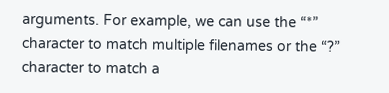arguments. For example, we can use the “*” character to match multiple filenames or the “?” character to match a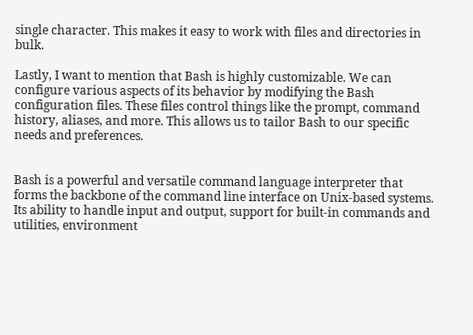single character. This makes it easy to work with files and directories in bulk.

Lastly, I want to mention that Bash is highly customizable. We can configure various aspects of its behavior by modifying the Bash configuration files. These files control things like the prompt, command history, aliases, and more. This allows us to tailor Bash to our specific needs and preferences.


Bash is a powerful and versatile command language interpreter that forms the backbone of the command line interface on Unix-based systems. Its ability to handle input and output, support for built-in commands and utilities, environment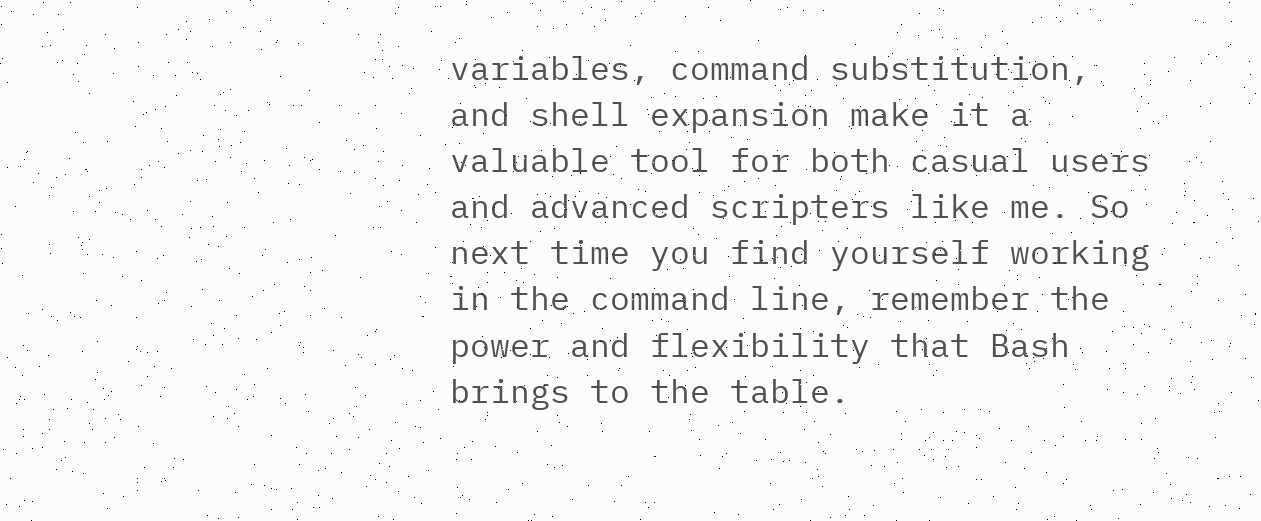variables, command substitution, and shell expansion make it a valuable tool for both casual users and advanced scripters like me. So next time you find yourself working in the command line, remember the power and flexibility that Bash brings to the table.